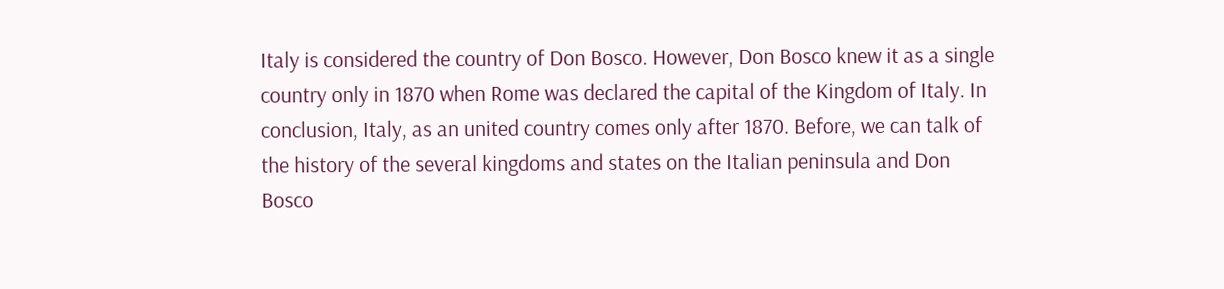Italy is considered the country of Don Bosco. However, Don Bosco knew it as a single country only in 1870 when Rome was declared the capital of the Kingdom of Italy. In conclusion, Italy, as an united country comes only after 1870. Before, we can talk of the history of the several kingdoms and states on the Italian peninsula and Don Bosco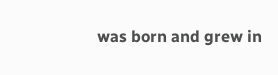was born and grew in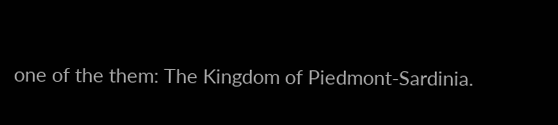one of the them: The Kingdom of Piedmont-Sardinia.